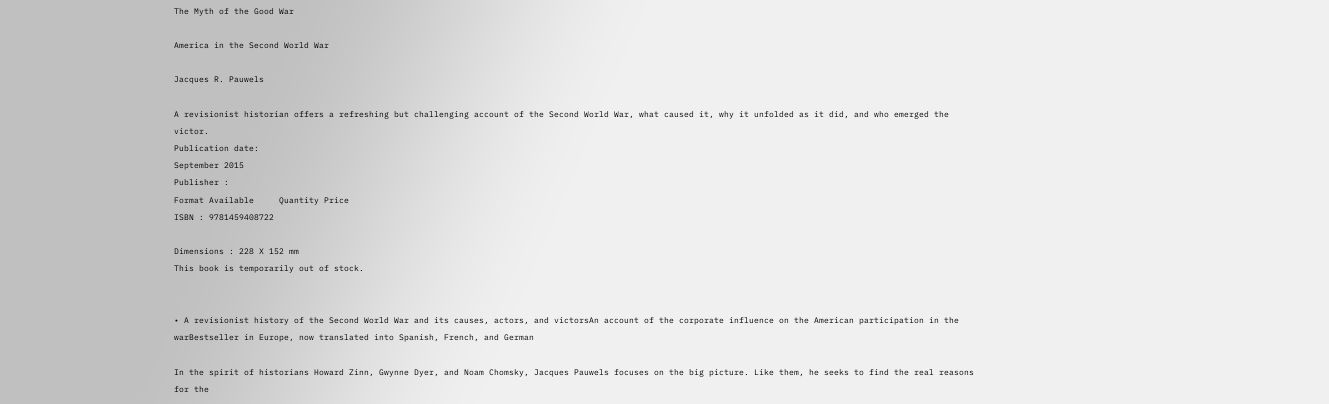The Myth of the Good War

America in the Second World War

Jacques R. Pauwels

A revisionist historian offers a refreshing but challenging account of the Second World War, what caused it, why it unfolded as it did, and who emerged the victor.
Publication date:
September 2015
Publisher :
Format Available     Quantity Price
ISBN : 9781459408722

Dimensions : 228 X 152 mm
This book is temporarily out of stock.


• A revisionist history of the Second World War and its causes, actors, and victorsAn account of the corporate influence on the American participation in the warBestseller in Europe, now translated into Spanish, French, and German

In the spirit of historians Howard Zinn, Gwynne Dyer, and Noam Chomsky, Jacques Pauwels focuses on the big picture. Like them, he seeks to find the real reasons for the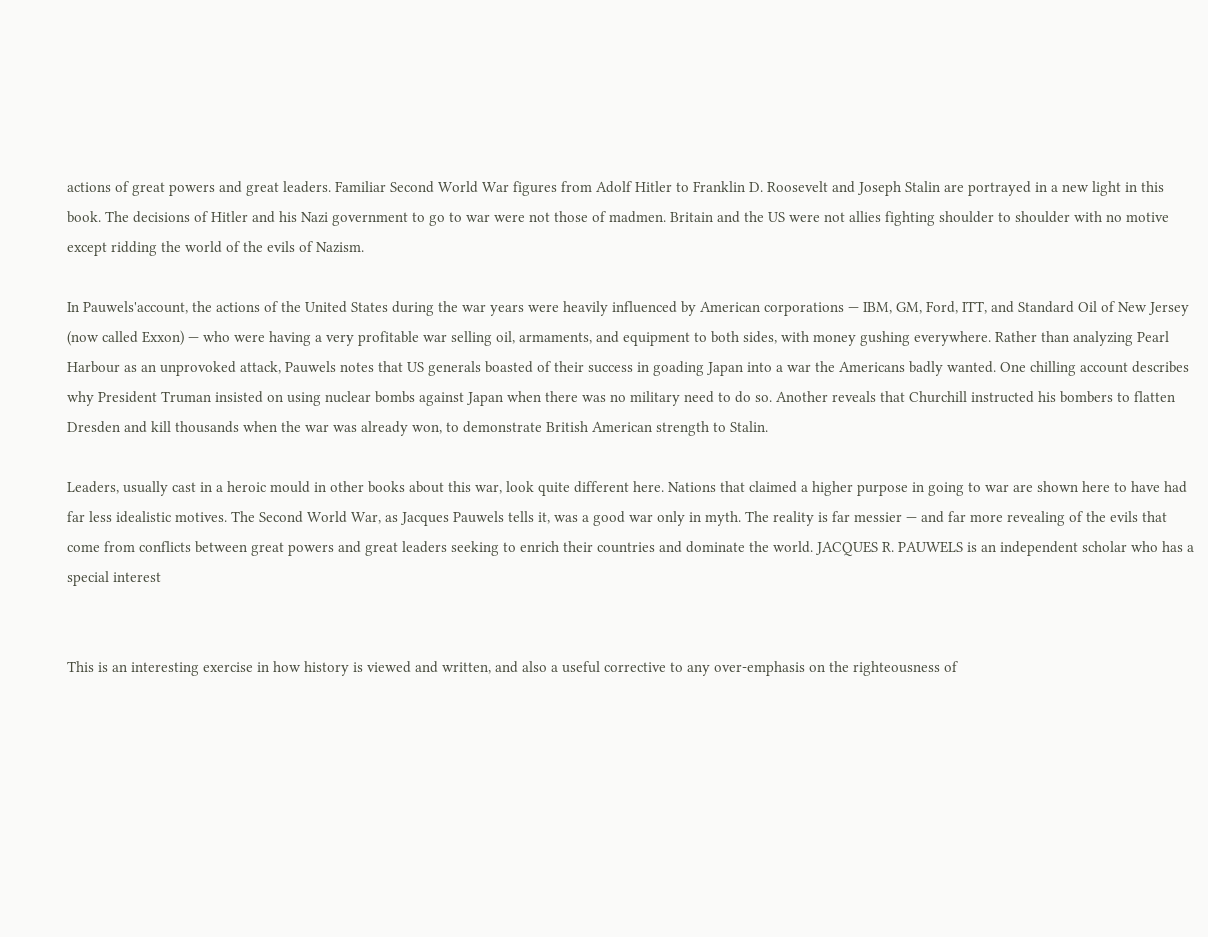actions of great powers and great leaders. Familiar Second World War figures from Adolf Hitler to Franklin D. Roosevelt and Joseph Stalin are portrayed in a new light in this book. The decisions of Hitler and his Nazi government to go to war were not those of madmen. Britain and the US were not allies fighting shoulder to shoulder with no motive except ridding the world of the evils of Nazism.

In Pauwels'account, the actions of the United States during the war years were heavily influenced by American corporations — IBM, GM, Ford, ITT, and Standard Oil of New Jersey (now called Exxon) — who were having a very profitable war selling oil, armaments, and equipment to both sides, with money gushing everywhere. Rather than analyzing Pearl Harbour as an unprovoked attack, Pauwels notes that US generals boasted of their success in goading Japan into a war the Americans badly wanted. One chilling account describes why President Truman insisted on using nuclear bombs against Japan when there was no military need to do so. Another reveals that Churchill instructed his bombers to flatten Dresden and kill thousands when the war was already won, to demonstrate British American strength to Stalin.

Leaders, usually cast in a heroic mould in other books about this war, look quite different here. Nations that claimed a higher purpose in going to war are shown here to have had far less idealistic motives. The Second World War, as Jacques Pauwels tells it, was a good war only in myth. The reality is far messier — and far more revealing of the evils that come from conflicts between great powers and great leaders seeking to enrich their countries and dominate the world. JACQUES R. PAUWELS is an independent scholar who has a special interest


This is an interesting exercise in how history is viewed and written, and also a useful corrective to any over-emphasis on the righteousness of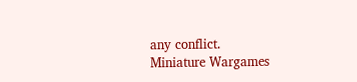any conflict.
Miniature Wargames